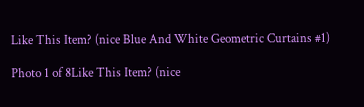Like This Item? (nice Blue And White Geometric Curtains #1)

Photo 1 of 8Like This Item? (nice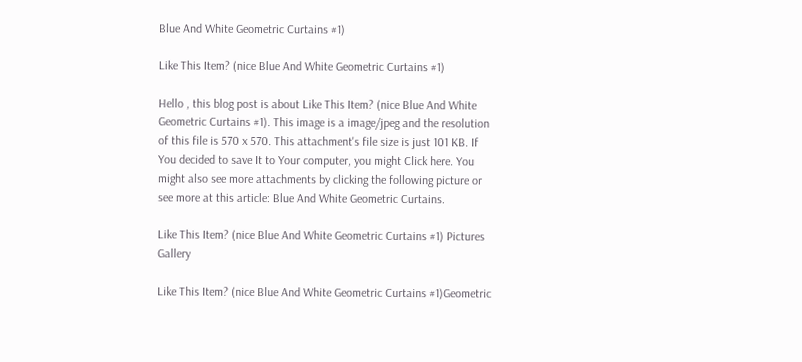Blue And White Geometric Curtains #1)

Like This Item? (nice Blue And White Geometric Curtains #1)

Hello , this blog post is about Like This Item? (nice Blue And White Geometric Curtains #1). This image is a image/jpeg and the resolution of this file is 570 x 570. This attachment's file size is just 101 KB. If You decided to save It to Your computer, you might Click here. You might also see more attachments by clicking the following picture or see more at this article: Blue And White Geometric Curtains.

Like This Item? (nice Blue And White Geometric Curtains #1) Pictures Gallery

Like This Item? (nice Blue And White Geometric Curtains #1)Geometric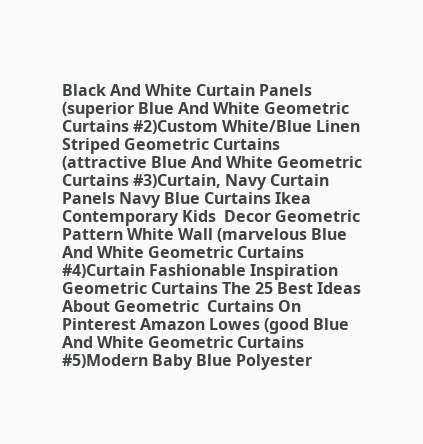Black And White Curtain Panels (superior Blue And White Geometric Curtains #2)Custom White/Blue Linen Striped Geometric Curtains (attractive Blue And White Geometric Curtains #3)Curtain, Navy Curtain Panels Navy Blue Curtains Ikea Contemporary Kids  Decor Geometric Pattern White Wall (marvelous Blue And White Geometric Curtains #4)Curtain Fashionable Inspiration Geometric Curtains The 25 Best Ideas About Geometric  Curtains On Pinterest Amazon Lowes (good Blue And White Geometric Curtains #5)Modern Baby Blue Polyester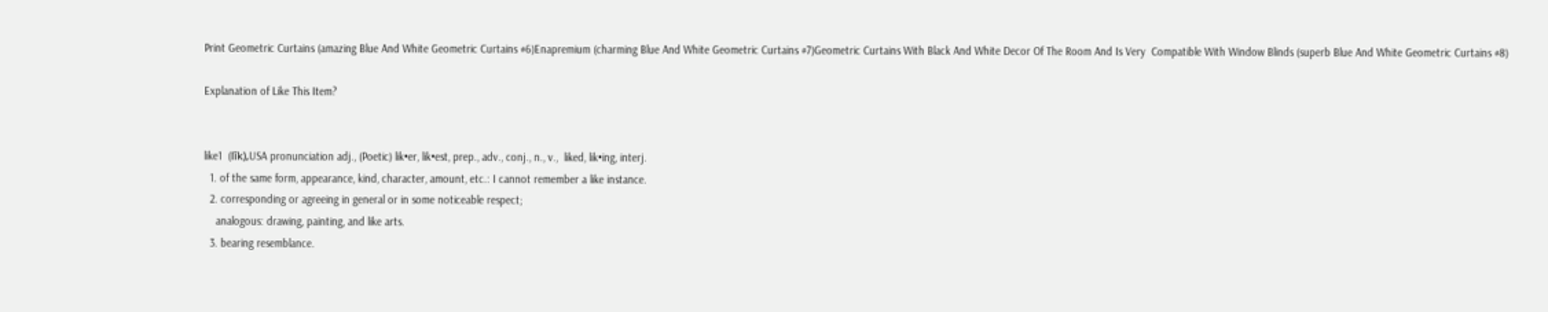Print Geometric Curtains (amazing Blue And White Geometric Curtains #6)Enapremium (charming Blue And White Geometric Curtains #7)Geometric Curtains With Black And White Decor Of The Room And Is Very  Compatible With Window Blinds (superb Blue And White Geometric Curtains #8)

Explanation of Like This Item?


like1  (līk),USA pronunciation adj., (Poetic) lik•er, lik•est, prep., adv., conj., n., v.,  liked, lik•ing, interj.
  1. of the same form, appearance, kind, character, amount, etc.: I cannot remember a like instance.
  2. corresponding or agreeing in general or in some noticeable respect;
    analogous: drawing, painting, and like arts.
  3. bearing resemblance.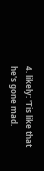4. likely: 'Tis like that he's gone mad.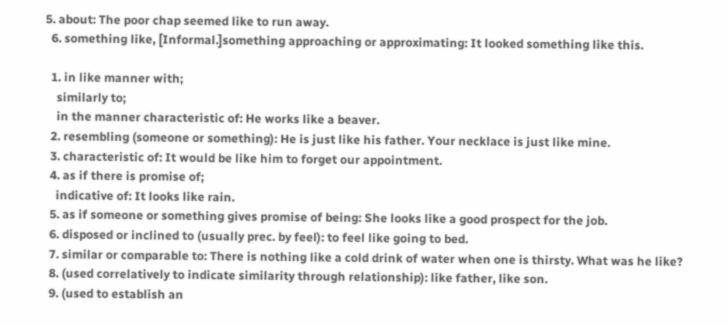5. about: The poor chap seemed like to run away.
  6. something like, [Informal.]something approaching or approximating: It looked something like this.

  1. in like manner with;
    similarly to;
    in the manner characteristic of: He works like a beaver.
  2. resembling (someone or something): He is just like his father. Your necklace is just like mine.
  3. characteristic of: It would be like him to forget our appointment.
  4. as if there is promise of;
    indicative of: It looks like rain.
  5. as if someone or something gives promise of being: She looks like a good prospect for the job.
  6. disposed or inclined to (usually prec. by feel): to feel like going to bed.
  7. similar or comparable to: There is nothing like a cold drink of water when one is thirsty. What was he like?
  8. (used correlatively to indicate similarity through relationship): like father, like son.
  9. (used to establish an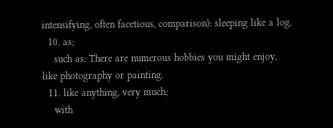intensifying, often facetious, comparison): sleeping like a log.
  10. as;
    such as: There are numerous hobbies you might enjoy, like photography or painting.
  11. like anything, very much;
    with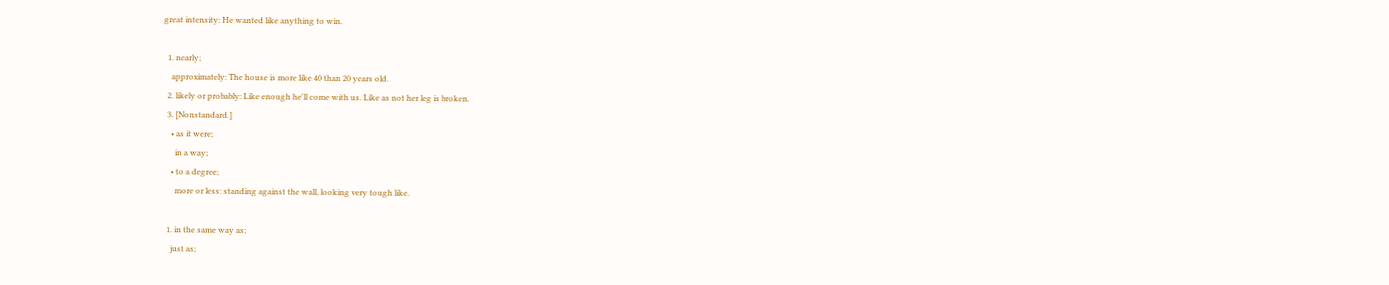great intensity: He wanted like anything to win.

  1. nearly;
    approximately: The house is more like 40 than 20 years old.
  2. likely or probably: Like enough he'll come with us. Like as not her leg is broken.
  3. [Nonstandard.]
    • as it were;
      in a way;
    • to a degree;
      more or less: standing against the wall, looking very tough like.

  1. in the same way as;
    just as;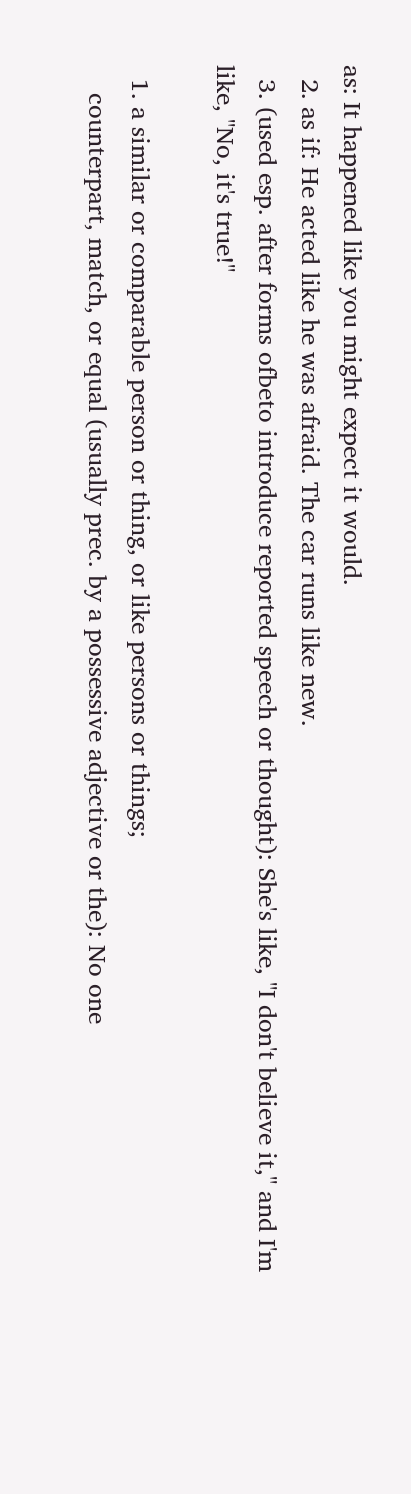as: It happened like you might expect it would.
  2. as if: He acted like he was afraid. The car runs like new.
  3. (used esp. after forms ofbeto introduce reported speech or thought): She's like, "I don't believe it," and I'm like, "No, it's true!"

  1. a similar or comparable person or thing, or like persons or things;
    counterpart, match, or equal (usually prec. by a possessive adjective or the): No one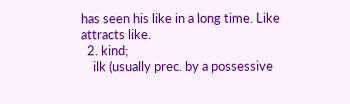has seen his like in a long time. Like attracts like.
  2. kind;
    ilk (usually prec. by a possessive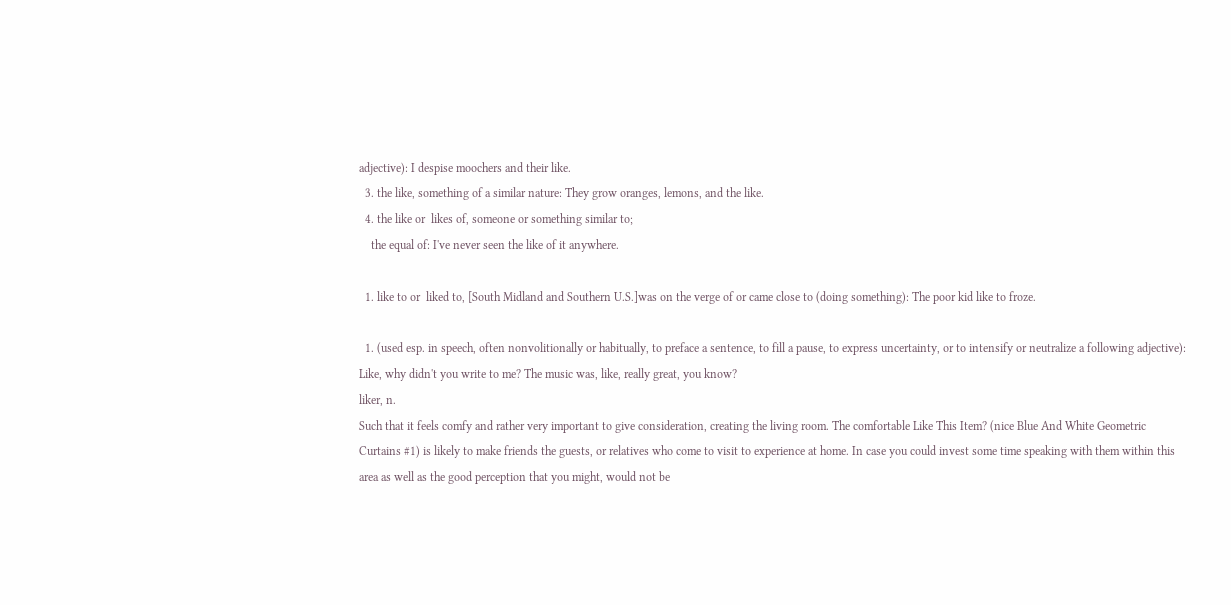adjective): I despise moochers and their like.
  3. the like, something of a similar nature: They grow oranges, lemons, and the like.
  4. the like or  likes of, someone or something similar to;
    the equal of: I've never seen the like of it anywhere.

  1. like to or  liked to, [South Midland and Southern U.S.]was on the verge of or came close to (doing something): The poor kid like to froze.

  1. (used esp. in speech, often nonvolitionally or habitually, to preface a sentence, to fill a pause, to express uncertainty, or to intensify or neutralize a following adjective): Like, why didn't you write to me? The music was, like, really great, you know?
liker, n.
Such that it feels comfy and rather very important to give consideration, creating the living room. The comfortable Like This Item? (nice Blue And White Geometric Curtains #1) is likely to make friends the guests, or relatives who come to visit to experience at home. In case you could invest some time speaking with them within this area as well as the good perception that you might, would not be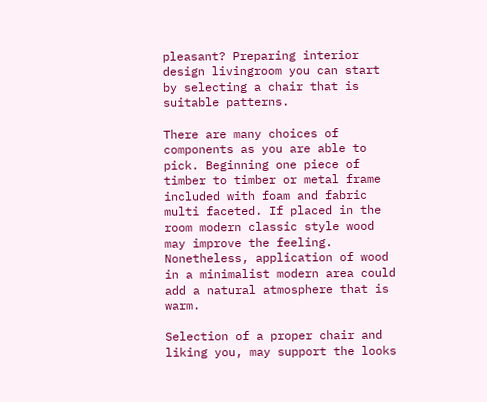pleasant? Preparing interior design livingroom you can start by selecting a chair that is suitable patterns.

There are many choices of components as you are able to pick. Beginning one piece of timber to timber or metal frame included with foam and fabric multi faceted. If placed in the room modern classic style wood may improve the feeling. Nonetheless, application of wood in a minimalist modern area could add a natural atmosphere that is warm.

Selection of a proper chair and liking you, may support the looks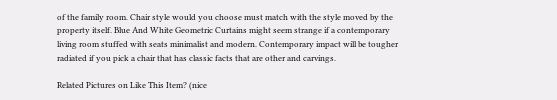of the family room. Chair style would you choose must match with the style moved by the property itself. Blue And White Geometric Curtains might seem strange if a contemporary living room stuffed with seats minimalist and modern. Contemporary impact will be tougher radiated if you pick a chair that has classic facts that are other and carvings.

Related Pictures on Like This Item? (nice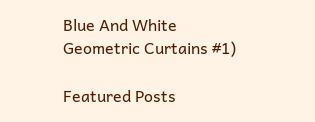Blue And White Geometric Curtains #1)

Featured Posts